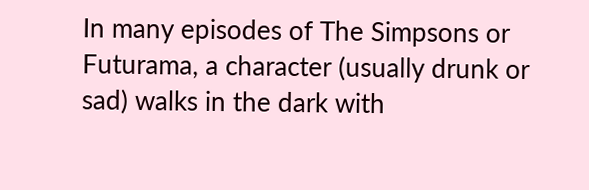In many episodes of The Simpsons or Futurama, a character (usually drunk or sad) walks in the dark with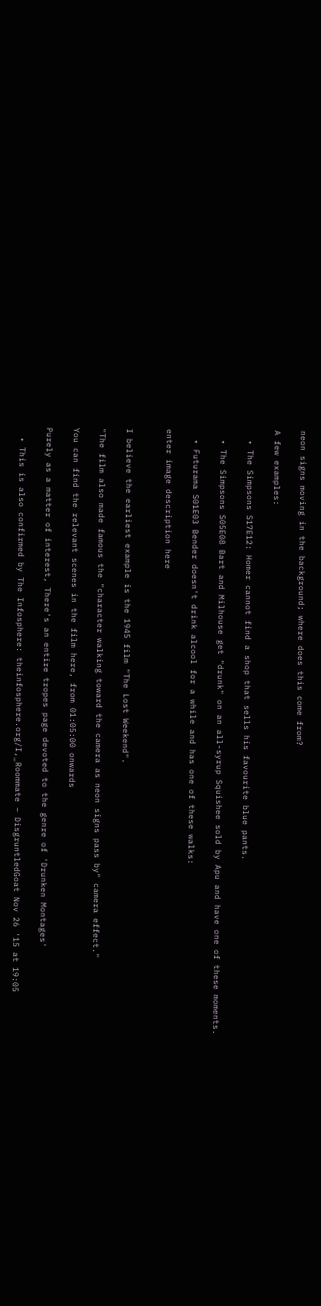neon signs moving in the background; where does this come from?

A few examples:

  • The Simpsons S17E12: Homer cannot find a shop that sells his favourite blue pants.

  • The Simpsons S05E08 Bart and Milhouse get "drunk" on an all-syrup Squishee sold by Apu and have one of these moments.

  • Futurama S01E03 Bender doesn't drink alcool for a while and has one of these walks:

enter image description here


I believe the earliest example is the 1945 film "The Lost Weekend".

"The film also made famous the "character walking toward the camera as neon signs pass by" camera effect."

You can find the relevant scenes in the film here, from 01:05:00 onwards

Purely as a matter of interest, There's an entire tropes page devoted to the genre of 'Drunken Montages'

  • This is also confirmed by The Infosphere: theinfosphere.org/I,_Roommate – DisgruntledGoat Nov 26 '15 at 19:05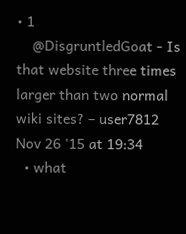• 1
    @DisgruntledGoat - Is that website three times larger than two normal wiki sites? – user7812 Nov 26 '15 at 19:34
  • what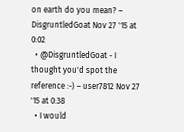on earth do you mean? – DisgruntledGoat Nov 27 '15 at 0:02
  • @DisgruntledGoat - I thought you'd spot the reference :-) – user7812 Nov 27 '15 at 0:38
  • I would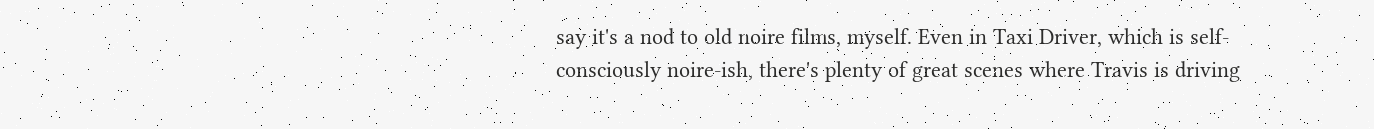say it's a nod to old noire films, myself. Even in Taxi Driver, which is self-consciously noire-ish, there's plenty of great scenes where Travis is driving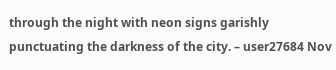through the night with neon signs garishly punctuating the darkness of the city. – user27684 Nov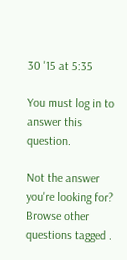30 '15 at 5:35

You must log in to answer this question.

Not the answer you're looking for? Browse other questions tagged .